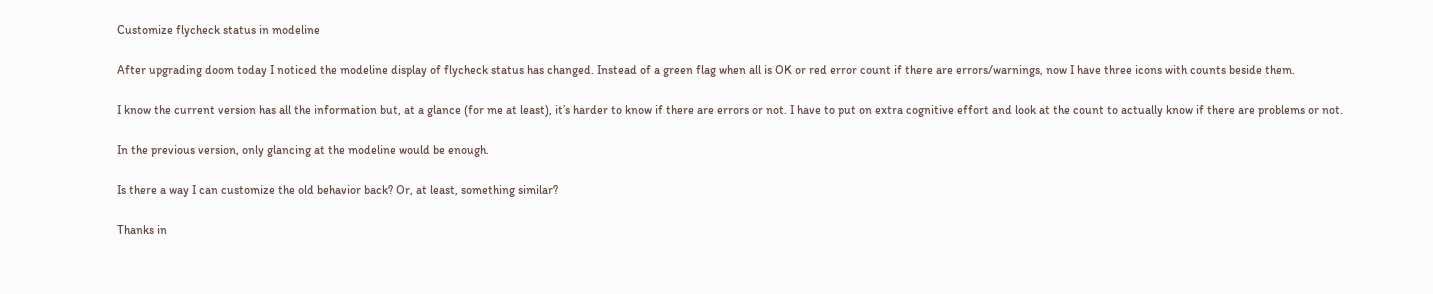Customize flycheck status in modeline

After upgrading doom today I noticed the modeline display of flycheck status has changed. Instead of a green flag when all is OK or red error count if there are errors/warnings, now I have three icons with counts beside them.

I know the current version has all the information but, at a glance (for me at least), it’s harder to know if there are errors or not. I have to put on extra cognitive effort and look at the count to actually know if there are problems or not.

In the previous version, only glancing at the modeline would be enough.

Is there a way I can customize the old behavior back? Or, at least, something similar?

Thanks in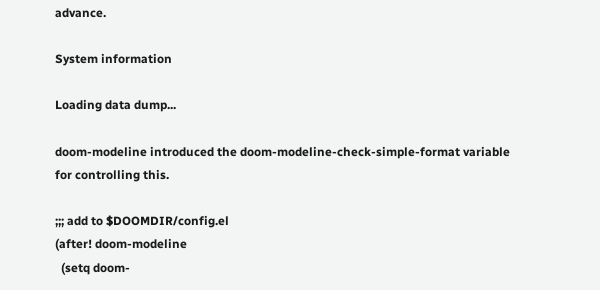advance.

System information

Loading data dump...

doom-modeline introduced the doom-modeline-check-simple-format variable for controlling this.

;;; add to $DOOMDIR/config.el
(after! doom-modeline
  (setq doom-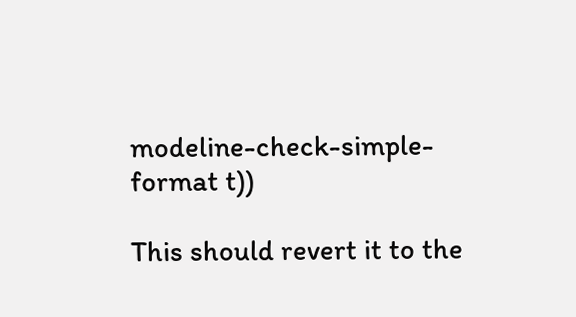modeline-check-simple-format t))

This should revert it to the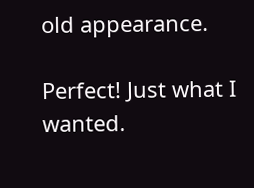old appearance.

Perfect! Just what I wanted.